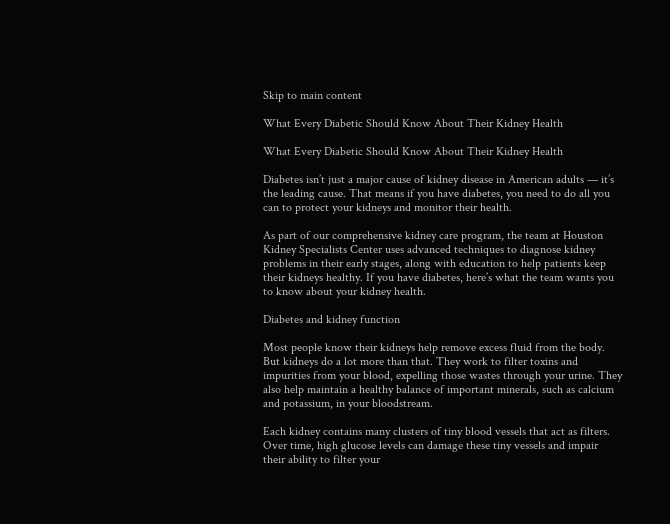Skip to main content

What Every Diabetic Should Know About Their Kidney Health

What Every Diabetic Should Know About Their Kidney Health

Diabetes isn’t just a major cause of kidney disease in American adults — it’s the leading cause. That means if you have diabetes, you need to do all you can to protect your kidneys and monitor their health.

As part of our comprehensive kidney care program, the team at Houston Kidney Specialists Center uses advanced techniques to diagnose kidney problems in their early stages, along with education to help patients keep their kidneys healthy. If you have diabetes, here’s what the team wants you to know about your kidney health.

Diabetes and kidney function

Most people know their kidneys help remove excess fluid from the body. But kidneys do a lot more than that. They work to filter toxins and impurities from your blood, expelling those wastes through your urine. They also help maintain a healthy balance of important minerals, such as calcium and potassium, in your bloodstream.

Each kidney contains many clusters of tiny blood vessels that act as filters. Over time, high glucose levels can damage these tiny vessels and impair their ability to filter your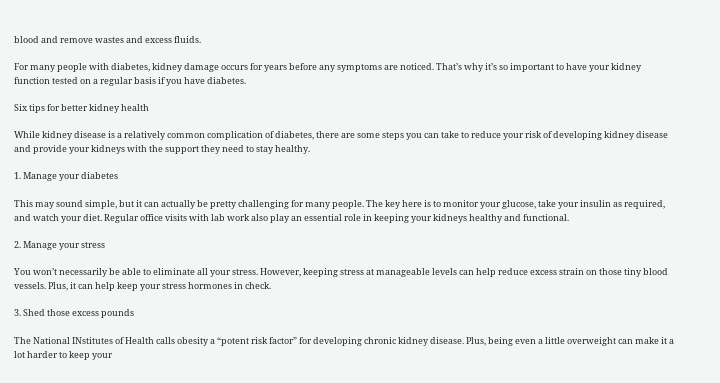blood and remove wastes and excess fluids.

For many people with diabetes, kidney damage occurs for years before any symptoms are noticed. That’s why it’s so important to have your kidney function tested on a regular basis if you have diabetes.

Six tips for better kidney health

While kidney disease is a relatively common complication of diabetes, there are some steps you can take to reduce your risk of developing kidney disease and provide your kidneys with the support they need to stay healthy.

1. Manage your diabetes

This may sound simple, but it can actually be pretty challenging for many people. The key here is to monitor your glucose, take your insulin as required, and watch your diet. Regular office visits with lab work also play an essential role in keeping your kidneys healthy and functional.

2. Manage your stress

You won’t necessarily be able to eliminate all your stress. However, keeping stress at manageable levels can help reduce excess strain on those tiny blood vessels. Plus, it can help keep your stress hormones in check.

3. Shed those excess pounds

The National INstitutes of Health calls obesity a “potent risk factor” for developing chronic kidney disease. Plus, being even a little overweight can make it a lot harder to keep your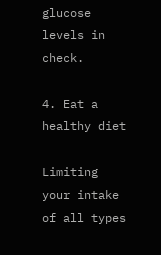glucose levels in check.

4. Eat a healthy diet

Limiting your intake of all types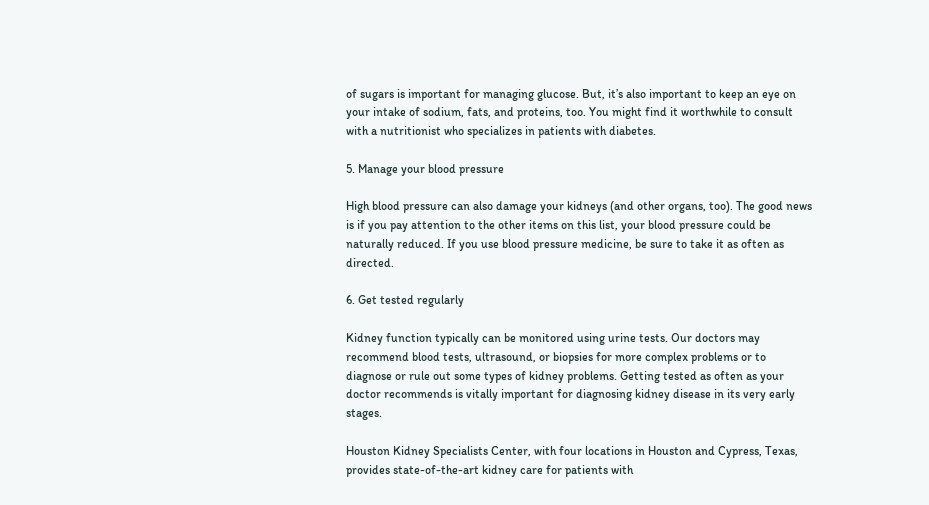of sugars is important for managing glucose. But, it’s also important to keep an eye on your intake of sodium, fats, and proteins, too. You might find it worthwhile to consult with a nutritionist who specializes in patients with diabetes.

5. Manage your blood pressure

High blood pressure can also damage your kidneys (and other organs, too). The good news is if you pay attention to the other items on this list, your blood pressure could be naturally reduced. If you use blood pressure medicine, be sure to take it as often as directed.

6. Get tested regularly

Kidney function typically can be monitored using urine tests. Our doctors may recommend blood tests, ultrasound, or biopsies for more complex problems or to diagnose or rule out some types of kidney problems. Getting tested as often as your doctor recommends is vitally important for diagnosing kidney disease in its very early stages.

Houston Kidney Specialists Center, with four locations in Houston and Cypress, Texas, provides state-of-the-art kidney care for patients with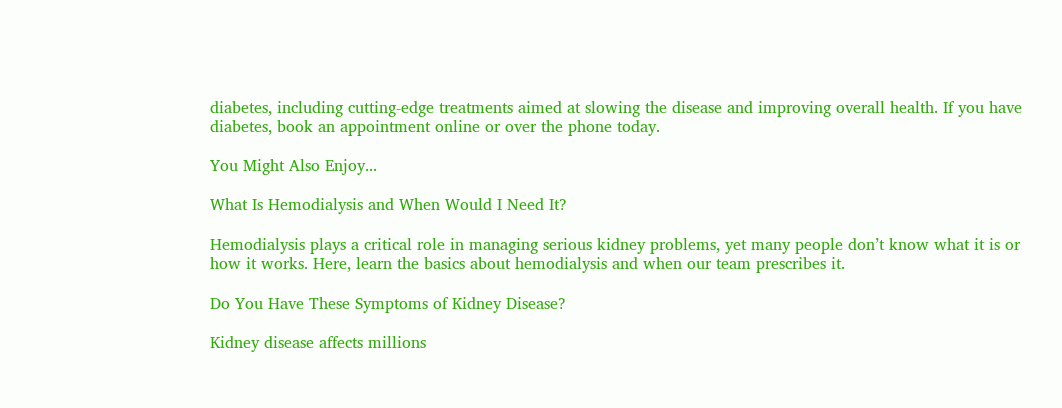diabetes, including cutting-edge treatments aimed at slowing the disease and improving overall health. If you have diabetes, book an appointment online or over the phone today.

You Might Also Enjoy...

What Is Hemodialysis and When Would I Need It?

Hemodialysis plays a critical role in managing serious kidney problems, yet many people don’t know what it is or how it works. Here, learn the basics about hemodialysis and when our team prescribes it.

Do You Have These Symptoms of Kidney Disease?

Kidney disease affects millions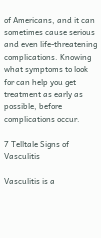of Americans, and it can sometimes cause serious and even life-threatening complications. Knowing what symptoms to look for can help you get treatment as early as possible, before complications occur.

7 Telltale Signs of Vasculitis

Vasculitis is a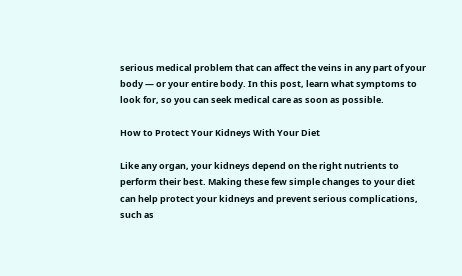serious medical problem that can affect the veins in any part of your body — or your entire body. In this post, learn what symptoms to look for, so you can seek medical care as soon as possible.

How to Protect Your Kidneys With Your Diet

Like any organ, your kidneys depend on the right nutrients to perform their best. Making these few simple changes to your diet can help protect your kidneys and prevent serious complications, such as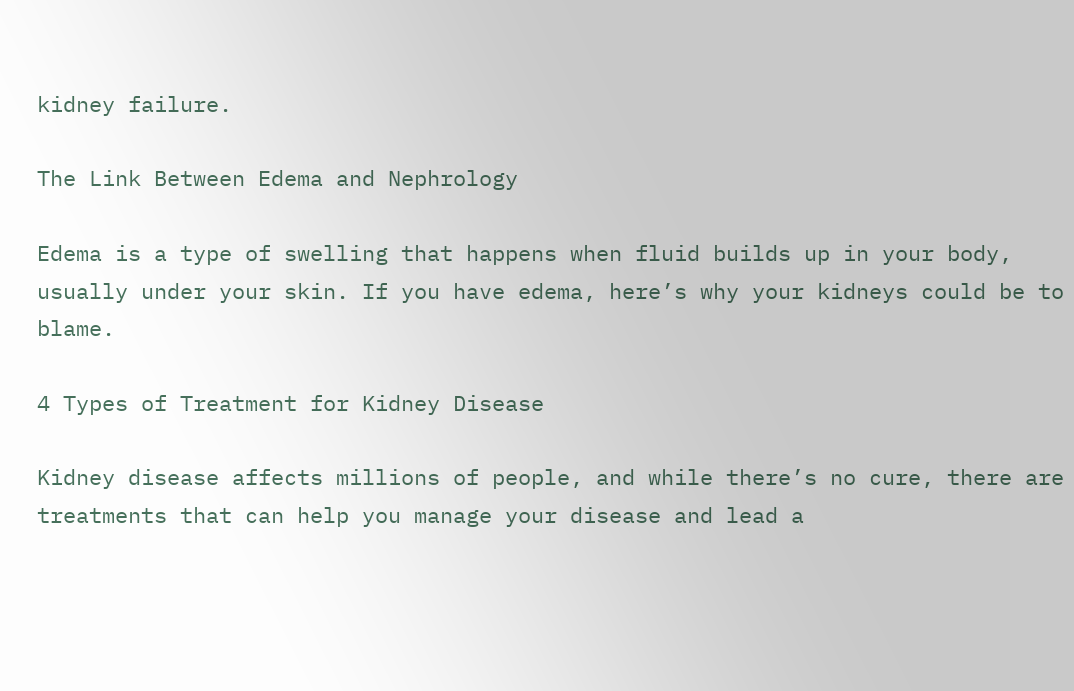kidney failure.

The Link Between Edema and Nephrology

Edema is a type of swelling that happens when fluid builds up in your body, usually under your skin. If you have edema, here’s why your kidneys could be to blame.

4 Types of Treatment for Kidney Disease

Kidney disease affects millions of people, and while there’s no cure, there are treatments that can help you manage your disease and lead a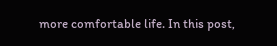more comfortable life. In this post,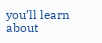you’ll learn about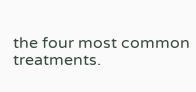the four most common treatments.